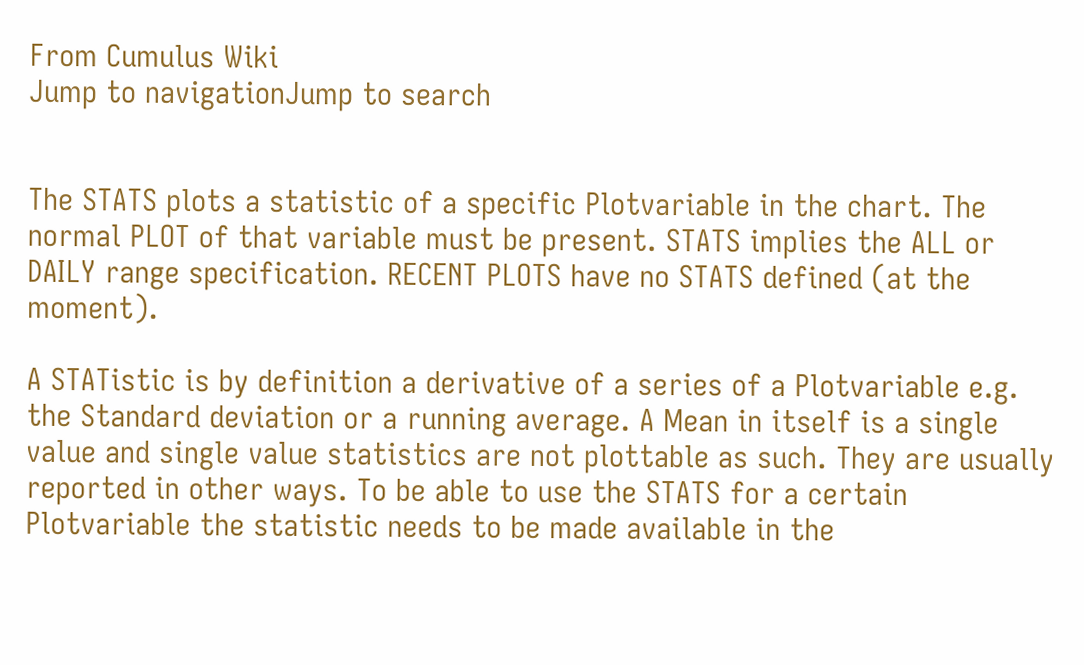From Cumulus Wiki
Jump to navigationJump to search


The STATS plots a statistic of a specific Plotvariable in the chart. The normal PLOT of that variable must be present. STATS implies the ALL or DAILY range specification. RECENT PLOTS have no STATS defined (at the moment).

A STATistic is by definition a derivative of a series of a Plotvariable e.g. the Standard deviation or a running average. A Mean in itself is a single value and single value statistics are not plottable as such. They are usually reported in other ways. To be able to use the STATS for a certain Plotvariable the statistic needs to be made available in the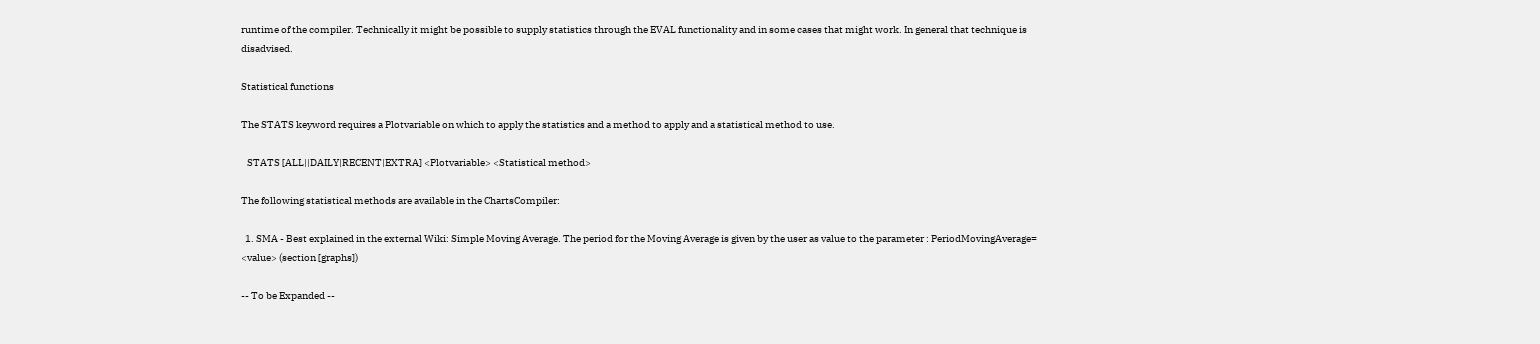runtime of the compiler. Technically it might be possible to supply statistics through the EVAL functionality and in some cases that might work. In general that technique is disadvised.

Statistical functions

The STATS keyword requires a Plotvariable on which to apply the statistics and a method to apply and a statistical method to use.

   STATS [ALL||DAILY|RECENT|EXTRA] <Plotvariable> <Statistical method>

The following statistical methods are available in the ChartsCompiler:

  1. SMA - Best explained in the external Wiki: Simple Moving Average. The period for the Moving Average is given by the user as value to the parameter : PeriodMovingAverage= <value> (section [graphs])

-- To be Expanded --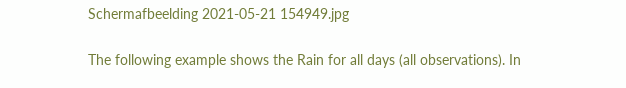Schermafbeelding 2021-05-21 154949.jpg

The following example shows the Rain for all days (all observations). In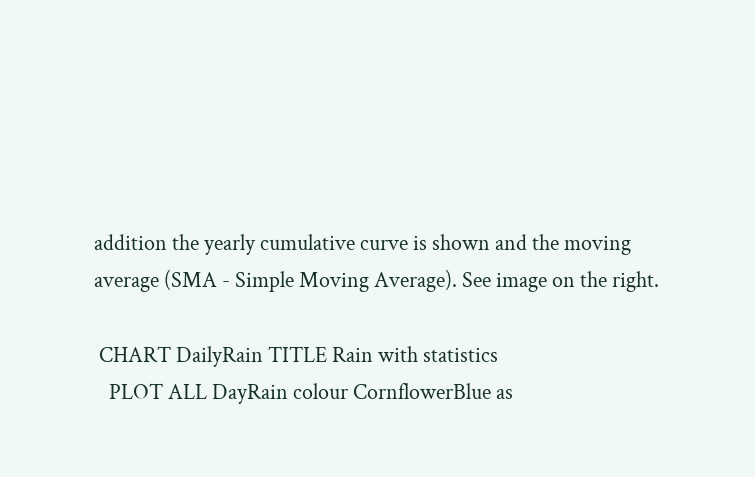addition the yearly cumulative curve is shown and the moving average (SMA - Simple Moving Average). See image on the right.

 CHART DailyRain TITLE Rain with statistics
   PLOT ALL DayRain colour CornflowerBlue as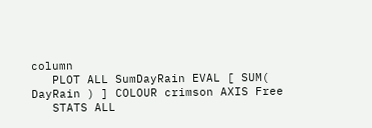column
   PLOT ALL SumDayRain EVAL [ SUM( DayRain ) ] COLOUR crimson AXIS Free
   STATS ALL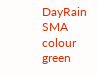DayRain SMA colour green